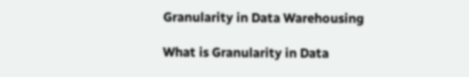Granularity in Data Warehousing

What is Granularity in Data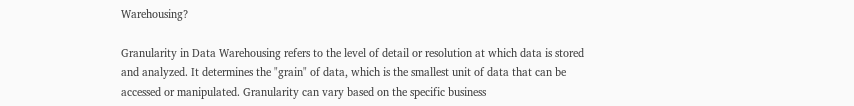Warehousing?

Granularity in Data Warehousing refers to the level of detail or resolution at which data is stored and analyzed. It determines the "grain" of data, which is the smallest unit of data that can be accessed or manipulated. Granularity can vary based on the specific business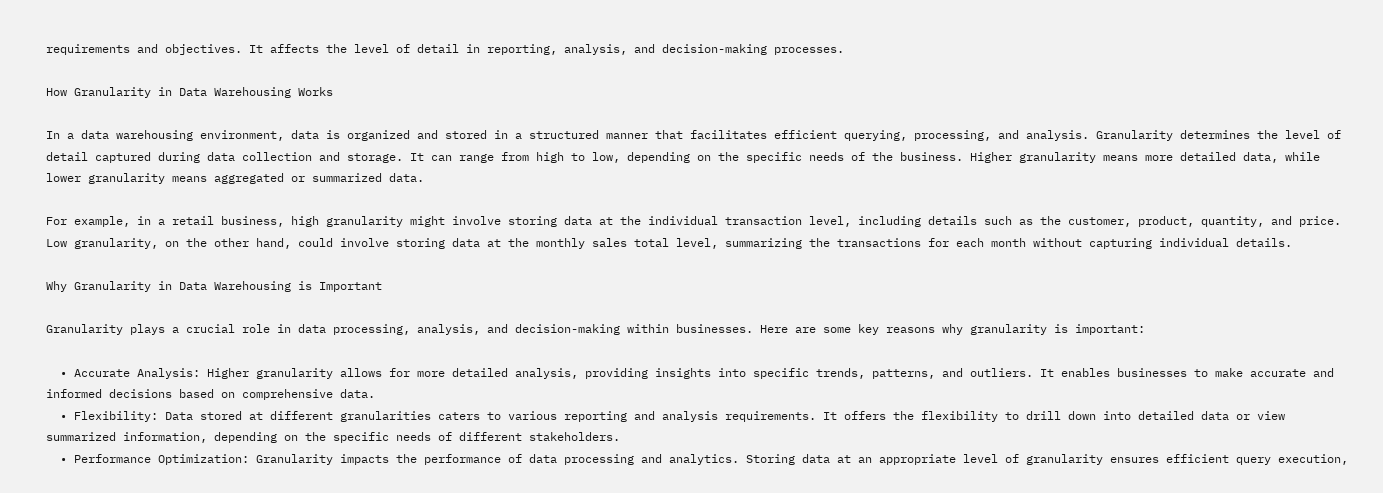requirements and objectives. It affects the level of detail in reporting, analysis, and decision-making processes.

How Granularity in Data Warehousing Works

In a data warehousing environment, data is organized and stored in a structured manner that facilitates efficient querying, processing, and analysis. Granularity determines the level of detail captured during data collection and storage. It can range from high to low, depending on the specific needs of the business. Higher granularity means more detailed data, while lower granularity means aggregated or summarized data.

For example, in a retail business, high granularity might involve storing data at the individual transaction level, including details such as the customer, product, quantity, and price. Low granularity, on the other hand, could involve storing data at the monthly sales total level, summarizing the transactions for each month without capturing individual details.

Why Granularity in Data Warehousing is Important

Granularity plays a crucial role in data processing, analysis, and decision-making within businesses. Here are some key reasons why granularity is important:

  • Accurate Analysis: Higher granularity allows for more detailed analysis, providing insights into specific trends, patterns, and outliers. It enables businesses to make accurate and informed decisions based on comprehensive data.
  • Flexibility: Data stored at different granularities caters to various reporting and analysis requirements. It offers the flexibility to drill down into detailed data or view summarized information, depending on the specific needs of different stakeholders.
  • Performance Optimization: Granularity impacts the performance of data processing and analytics. Storing data at an appropriate level of granularity ensures efficient query execution,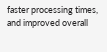faster processing times, and improved overall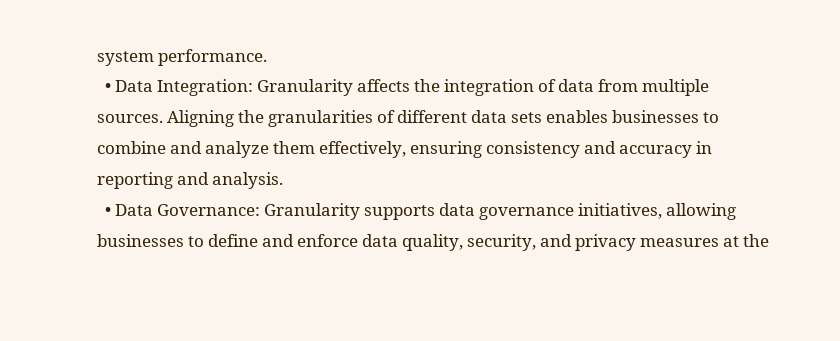system performance.
  • Data Integration: Granularity affects the integration of data from multiple sources. Aligning the granularities of different data sets enables businesses to combine and analyze them effectively, ensuring consistency and accuracy in reporting and analysis.
  • Data Governance: Granularity supports data governance initiatives, allowing businesses to define and enforce data quality, security, and privacy measures at the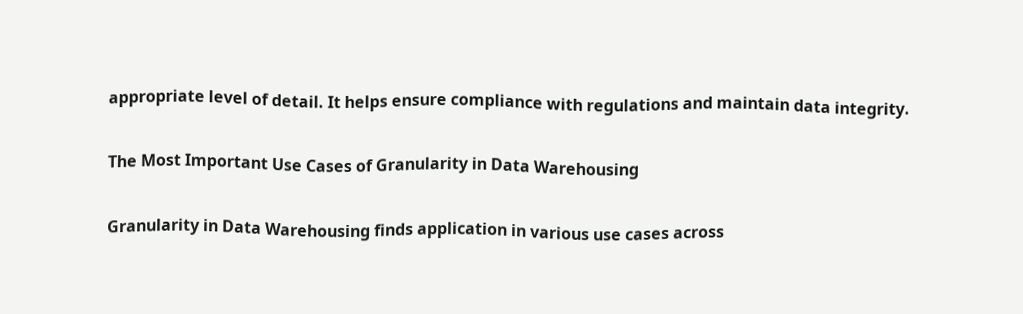appropriate level of detail. It helps ensure compliance with regulations and maintain data integrity.

The Most Important Use Cases of Granularity in Data Warehousing

Granularity in Data Warehousing finds application in various use cases across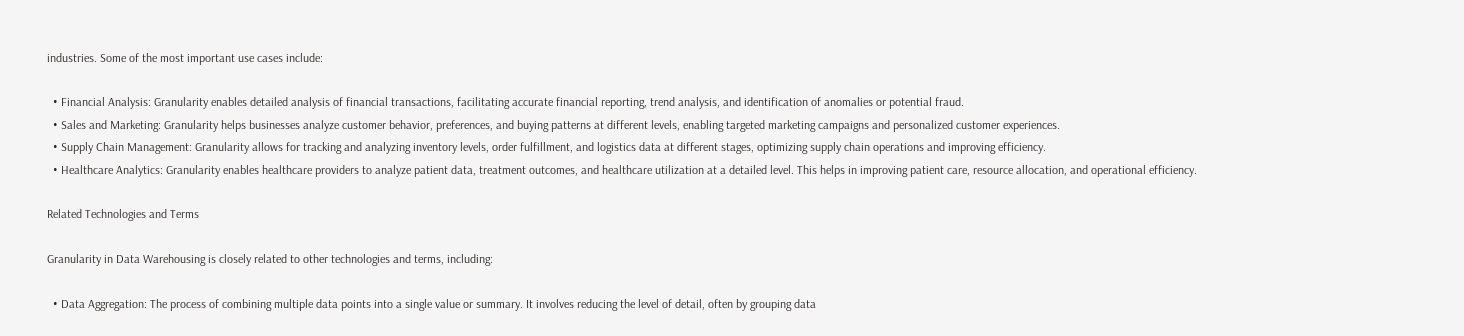industries. Some of the most important use cases include:

  • Financial Analysis: Granularity enables detailed analysis of financial transactions, facilitating accurate financial reporting, trend analysis, and identification of anomalies or potential fraud.
  • Sales and Marketing: Granularity helps businesses analyze customer behavior, preferences, and buying patterns at different levels, enabling targeted marketing campaigns and personalized customer experiences.
  • Supply Chain Management: Granularity allows for tracking and analyzing inventory levels, order fulfillment, and logistics data at different stages, optimizing supply chain operations and improving efficiency.
  • Healthcare Analytics: Granularity enables healthcare providers to analyze patient data, treatment outcomes, and healthcare utilization at a detailed level. This helps in improving patient care, resource allocation, and operational efficiency.

Related Technologies and Terms

Granularity in Data Warehousing is closely related to other technologies and terms, including:

  • Data Aggregation: The process of combining multiple data points into a single value or summary. It involves reducing the level of detail, often by grouping data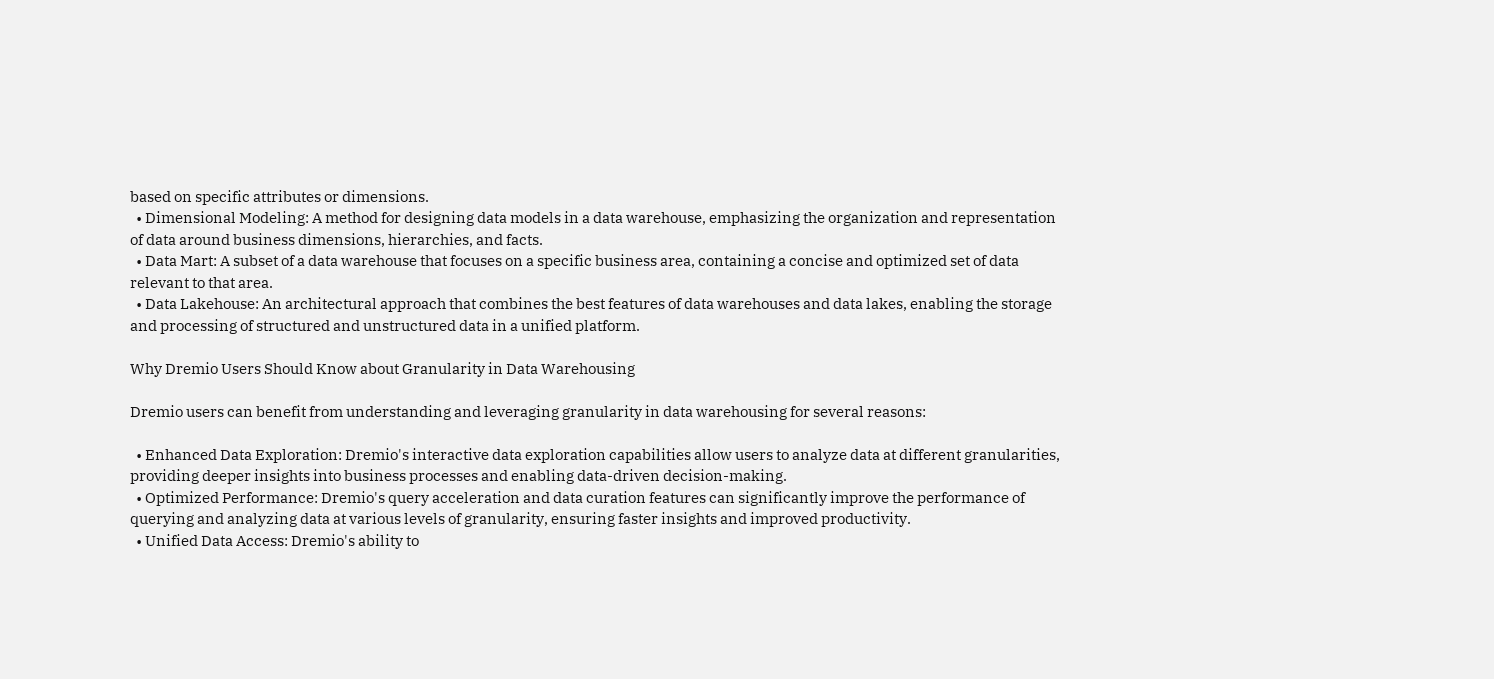based on specific attributes or dimensions.
  • Dimensional Modeling: A method for designing data models in a data warehouse, emphasizing the organization and representation of data around business dimensions, hierarchies, and facts.
  • Data Mart: A subset of a data warehouse that focuses on a specific business area, containing a concise and optimized set of data relevant to that area.
  • Data Lakehouse: An architectural approach that combines the best features of data warehouses and data lakes, enabling the storage and processing of structured and unstructured data in a unified platform.

Why Dremio Users Should Know about Granularity in Data Warehousing

Dremio users can benefit from understanding and leveraging granularity in data warehousing for several reasons:

  • Enhanced Data Exploration: Dremio's interactive data exploration capabilities allow users to analyze data at different granularities, providing deeper insights into business processes and enabling data-driven decision-making.
  • Optimized Performance: Dremio's query acceleration and data curation features can significantly improve the performance of querying and analyzing data at various levels of granularity, ensuring faster insights and improved productivity.
  • Unified Data Access: Dremio's ability to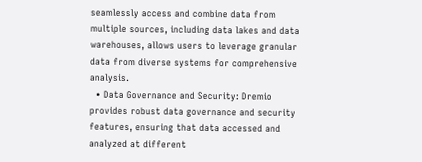seamlessly access and combine data from multiple sources, including data lakes and data warehouses, allows users to leverage granular data from diverse systems for comprehensive analysis.
  • Data Governance and Security: Dremio provides robust data governance and security features, ensuring that data accessed and analyzed at different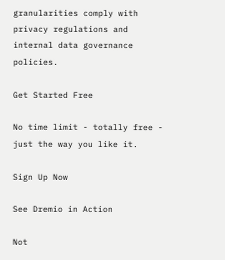granularities comply with privacy regulations and internal data governance policies.

Get Started Free

No time limit - totally free - just the way you like it.

Sign Up Now

See Dremio in Action

Not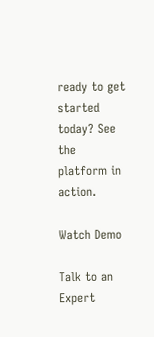ready to get started today? See the platform in action.

Watch Demo

Talk to an Expert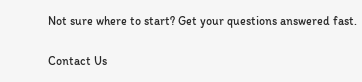Not sure where to start? Get your questions answered fast.

Contact Us